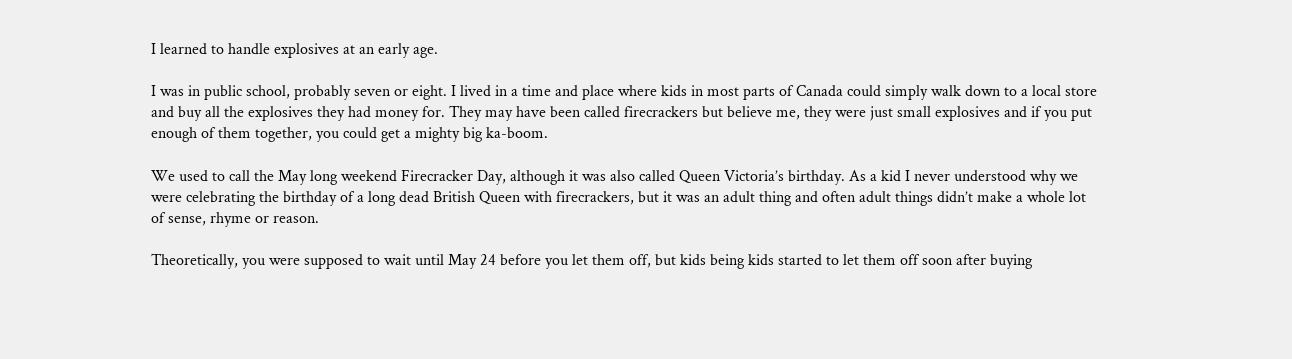I learned to handle explosives at an early age.

I was in public school, probably seven or eight. I lived in a time and place where kids in most parts of Canada could simply walk down to a local store and buy all the explosives they had money for. They may have been called firecrackers but believe me, they were just small explosives and if you put enough of them together, you could get a mighty big ka-boom.

We used to call the May long weekend Firecracker Day, although it was also called Queen Victoria’s birthday. As a kid I never understood why we were celebrating the birthday of a long dead British Queen with firecrackers, but it was an adult thing and often adult things didn’t make a whole lot of sense, rhyme or reason.

Theoretically, you were supposed to wait until May 24 before you let them off, but kids being kids started to let them off soon after buying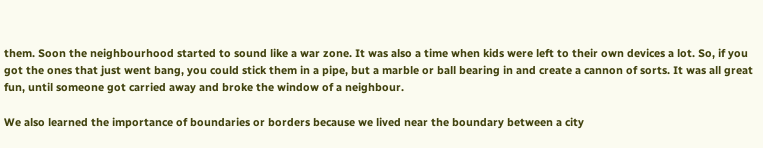them. Soon the neighbourhood started to sound like a war zone. It was also a time when kids were left to their own devices a lot. So, if you got the ones that just went bang, you could stick them in a pipe, but a marble or ball bearing in and create a cannon of sorts. It was all great fun, until someone got carried away and broke the window of a neighbour.

We also learned the importance of boundaries or borders because we lived near the boundary between a city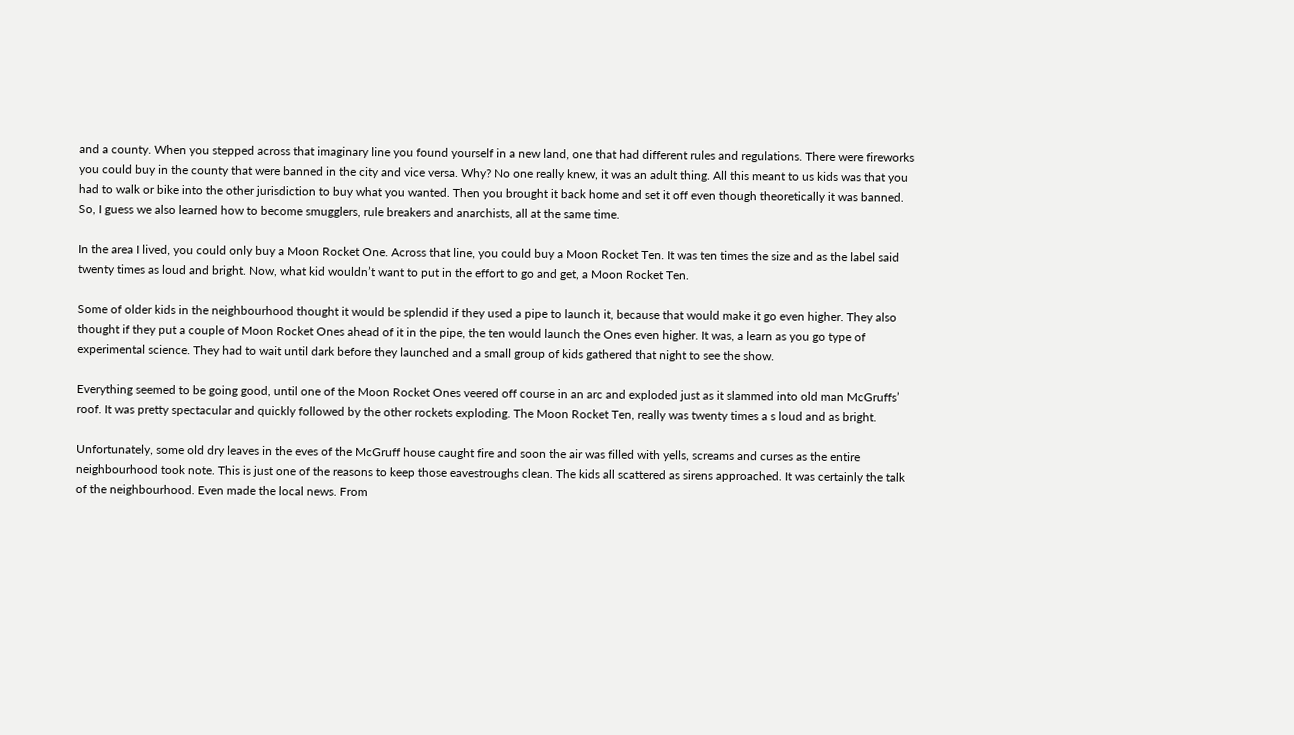and a county. When you stepped across that imaginary line you found yourself in a new land, one that had different rules and regulations. There were fireworks you could buy in the county that were banned in the city and vice versa. Why? No one really knew, it was an adult thing. All this meant to us kids was that you had to walk or bike into the other jurisdiction to buy what you wanted. Then you brought it back home and set it off even though theoretically it was banned. So, I guess we also learned how to become smugglers, rule breakers and anarchists, all at the same time.

In the area I lived, you could only buy a Moon Rocket One. Across that line, you could buy a Moon Rocket Ten. It was ten times the size and as the label said twenty times as loud and bright. Now, what kid wouldn’t want to put in the effort to go and get, a Moon Rocket Ten.

Some of older kids in the neighbourhood thought it would be splendid if they used a pipe to launch it, because that would make it go even higher. They also thought if they put a couple of Moon Rocket Ones ahead of it in the pipe, the ten would launch the Ones even higher. It was, a learn as you go type of experimental science. They had to wait until dark before they launched and a small group of kids gathered that night to see the show.

Everything seemed to be going good, until one of the Moon Rocket Ones veered off course in an arc and exploded just as it slammed into old man McGruffs’ roof. It was pretty spectacular and quickly followed by the other rockets exploding. The Moon Rocket Ten, really was twenty times a s loud and as bright.

Unfortunately, some old dry leaves in the eves of the McGruff house caught fire and soon the air was filled with yells, screams and curses as the entire neighbourhood took note. This is just one of the reasons to keep those eavestroughs clean. The kids all scattered as sirens approached. It was certainly the talk of the neighbourhood. Even made the local news. From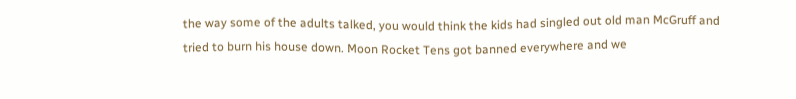the way some of the adults talked, you would think the kids had singled out old man McGruff and tried to burn his house down. Moon Rocket Tens got banned everywhere and we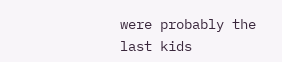were probably the last kids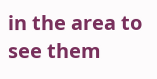in the area to see them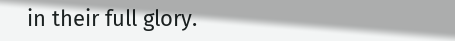in their full glory.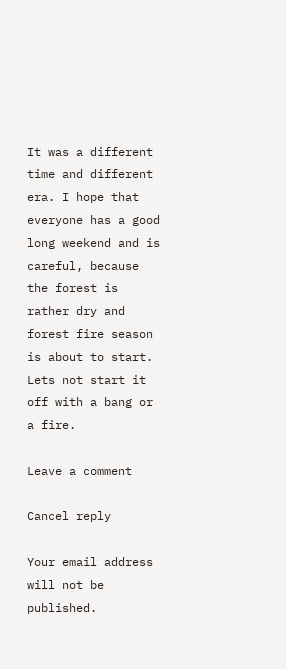It was a different time and different era. I hope that everyone has a good long weekend and is careful, because the forest is rather dry and forest fire season is about to start. Lets not start it off with a bang or a fire.

Leave a comment

Cancel reply

Your email address will not be published.